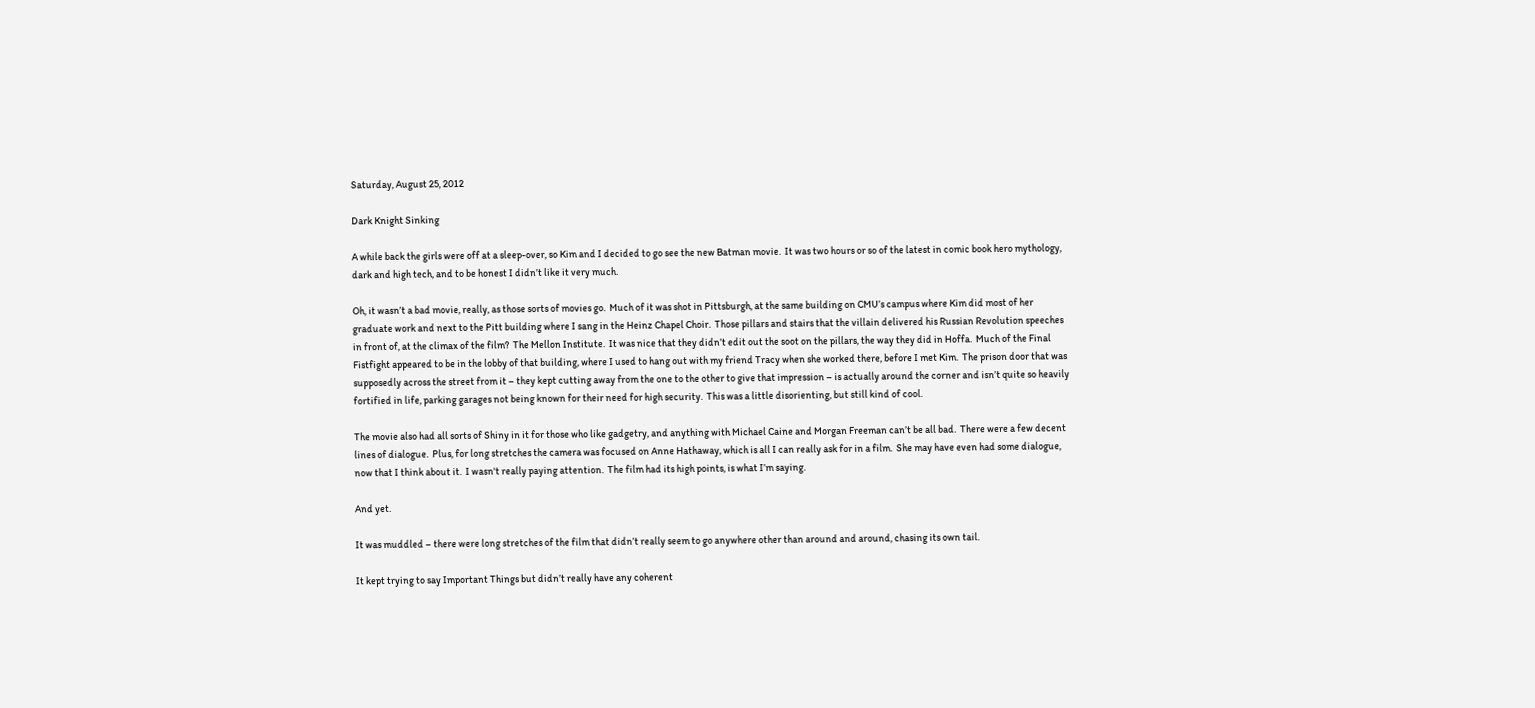Saturday, August 25, 2012

Dark Knight Sinking

A while back the girls were off at a sleep-over, so Kim and I decided to go see the new Batman movie.  It was two hours or so of the latest in comic book hero mythology, dark and high tech, and to be honest I didn’t like it very much.

Oh, it wasn’t a bad movie, really, as those sorts of movies go.  Much of it was shot in Pittsburgh, at the same building on CMU’s campus where Kim did most of her graduate work and next to the Pitt building where I sang in the Heinz Chapel Choir.  Those pillars and stairs that the villain delivered his Russian Revolution speeches in front of, at the climax of the film?  The Mellon Institute.  It was nice that they didn’t edit out the soot on the pillars, the way they did in Hoffa.  Much of the Final Fistfight appeared to be in the lobby of that building, where I used to hang out with my friend Tracy when she worked there, before I met Kim.  The prison door that was supposedly across the street from it – they kept cutting away from the one to the other to give that impression – is actually around the corner and isn’t quite so heavily fortified in life, parking garages not being known for their need for high security.  This was a little disorienting, but still kind of cool.

The movie also had all sorts of Shiny in it for those who like gadgetry, and anything with Michael Caine and Morgan Freeman can’t be all bad.  There were a few decent lines of dialogue.  Plus, for long stretches the camera was focused on Anne Hathaway, which is all I can really ask for in a film.  She may have even had some dialogue, now that I think about it.  I wasn't really paying attention.  The film had its high points, is what I’m saying.

And yet.

It was muddled – there were long stretches of the film that didn’t really seem to go anywhere other than around and around, chasing its own tail.

It kept trying to say Important Things but didn’t really have any coherent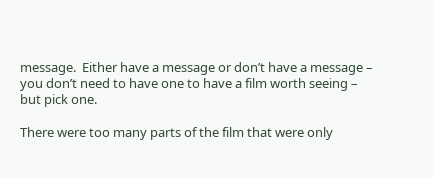message.  Either have a message or don’t have a message – you don’t need to have one to have a film worth seeing – but pick one.

There were too many parts of the film that were only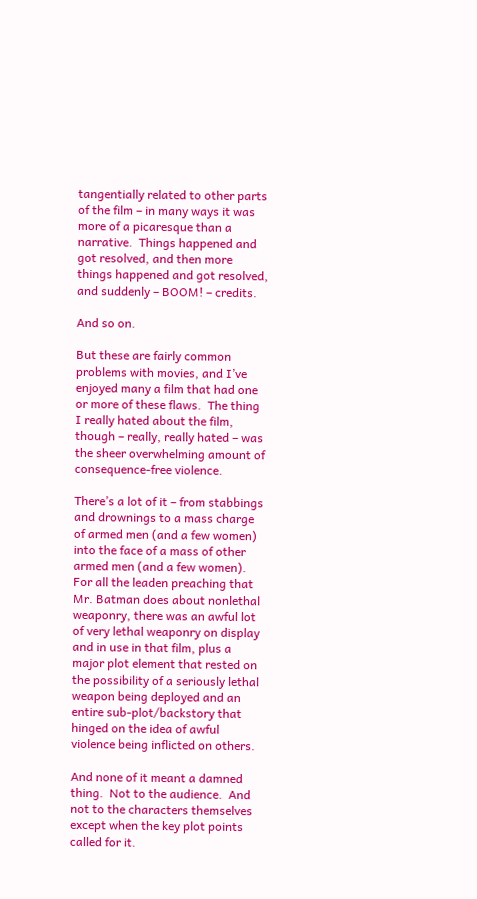tangentially related to other parts of the film – in many ways it was more of a picaresque than a narrative.  Things happened and got resolved, and then more things happened and got resolved, and suddenly – BOOM! – credits.

And so on.

But these are fairly common problems with movies, and I’ve enjoyed many a film that had one or more of these flaws.  The thing I really hated about the film, though – really, really hated – was the sheer overwhelming amount of consequence-free violence.

There’s a lot of it – from stabbings and drownings to a mass charge of armed men (and a few women) into the face of a mass of other armed men (and a few women).  For all the leaden preaching that Mr. Batman does about nonlethal weaponry, there was an awful lot of very lethal weaponry on display and in use in that film, plus a major plot element that rested on the possibility of a seriously lethal weapon being deployed and an entire sub-plot/backstory that hinged on the idea of awful violence being inflicted on others.

And none of it meant a damned thing.  Not to the audience.  And not to the characters themselves except when the key plot points called for it.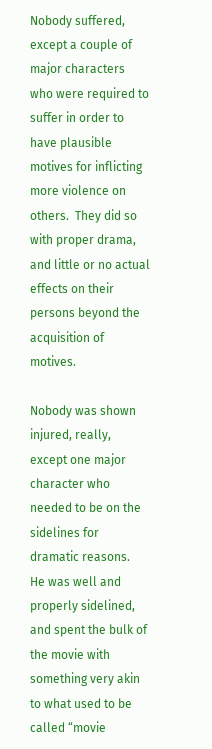Nobody suffered, except a couple of major characters who were required to suffer in order to have plausible motives for inflicting more violence on others.  They did so with proper drama, and little or no actual effects on their persons beyond the acquisition of motives.

Nobody was shown injured, really, except one major character who needed to be on the sidelines for dramatic reasons.  He was well and properly sidelined, and spent the bulk of the movie with something very akin to what used to be called “movie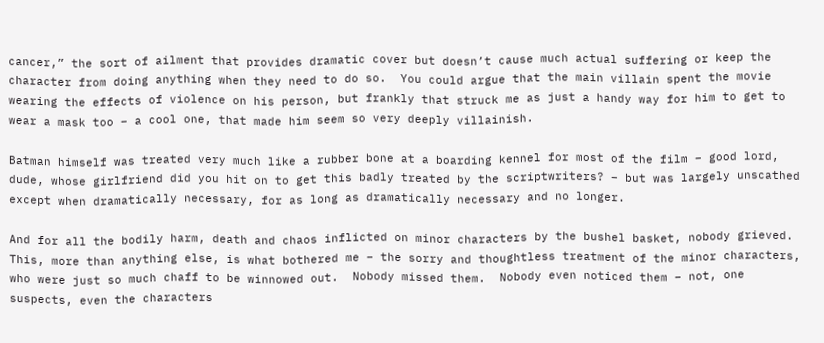cancer,” the sort of ailment that provides dramatic cover but doesn’t cause much actual suffering or keep the character from doing anything when they need to do so.  You could argue that the main villain spent the movie wearing the effects of violence on his person, but frankly that struck me as just a handy way for him to get to wear a mask too – a cool one, that made him seem so very deeply villainish.

Batman himself was treated very much like a rubber bone at a boarding kennel for most of the film – good lord, dude, whose girlfriend did you hit on to get this badly treated by the scriptwriters? – but was largely unscathed except when dramatically necessary, for as long as dramatically necessary and no longer.

And for all the bodily harm, death and chaos inflicted on minor characters by the bushel basket, nobody grieved.  This, more than anything else, is what bothered me – the sorry and thoughtless treatment of the minor characters, who were just so much chaff to be winnowed out.  Nobody missed them.  Nobody even noticed them – not, one suspects, even the characters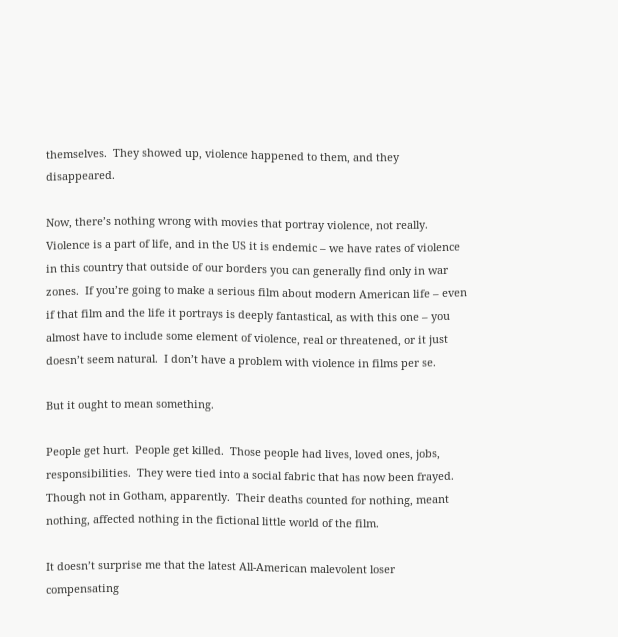themselves.  They showed up, violence happened to them, and they disappeared.

Now, there’s nothing wrong with movies that portray violence, not really.  Violence is a part of life, and in the US it is endemic – we have rates of violence in this country that outside of our borders you can generally find only in war zones.  If you’re going to make a serious film about modern American life – even if that film and the life it portrays is deeply fantastical, as with this one – you almost have to include some element of violence, real or threatened, or it just doesn’t seem natural.  I don’t have a problem with violence in films per se.

But it ought to mean something.

People get hurt.  People get killed.  Those people had lives, loved ones, jobs, responsibilities.  They were tied into a social fabric that has now been frayed.  Though not in Gotham, apparently.  Their deaths counted for nothing, meant nothing, affected nothing in the fictional little world of the film.

It doesn’t surprise me that the latest All-American malevolent loser compensating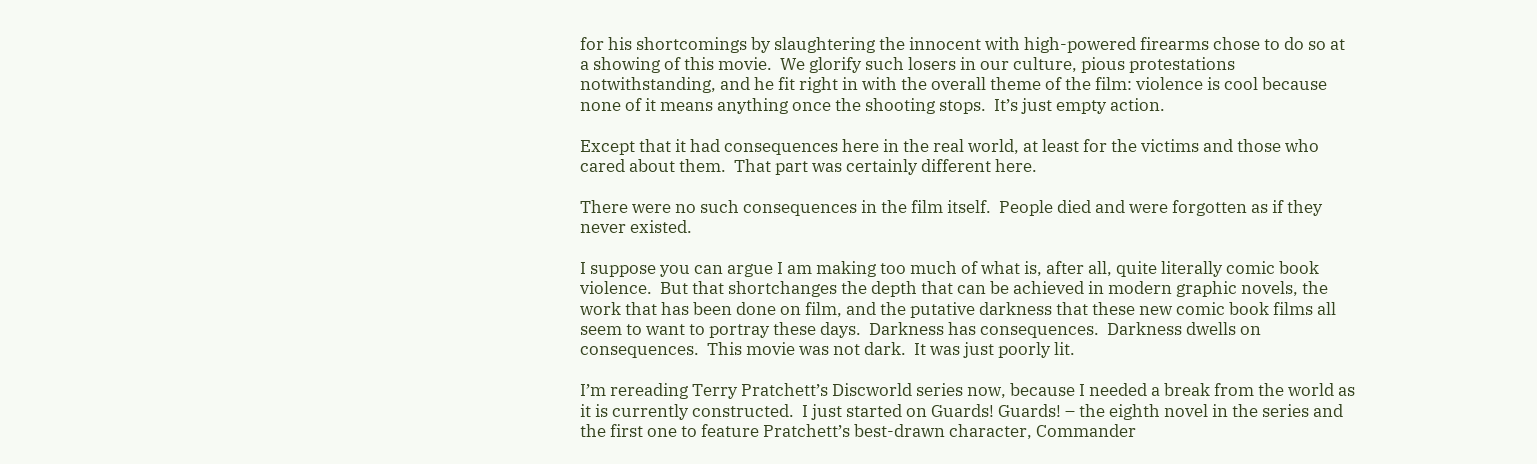for his shortcomings by slaughtering the innocent with high-powered firearms chose to do so at a showing of this movie.  We glorify such losers in our culture, pious protestations notwithstanding, and he fit right in with the overall theme of the film: violence is cool because none of it means anything once the shooting stops.  It’s just empty action.

Except that it had consequences here in the real world, at least for the victims and those who cared about them.  That part was certainly different here.

There were no such consequences in the film itself.  People died and were forgotten as if they never existed.

I suppose you can argue I am making too much of what is, after all, quite literally comic book violence.  But that shortchanges the depth that can be achieved in modern graphic novels, the work that has been done on film, and the putative darkness that these new comic book films all seem to want to portray these days.  Darkness has consequences.  Darkness dwells on consequences.  This movie was not dark.  It was just poorly lit.

I’m rereading Terry Pratchett’s Discworld series now, because I needed a break from the world as it is currently constructed.  I just started on Guards! Guards! – the eighth novel in the series and the first one to feature Pratchett’s best-drawn character, Commander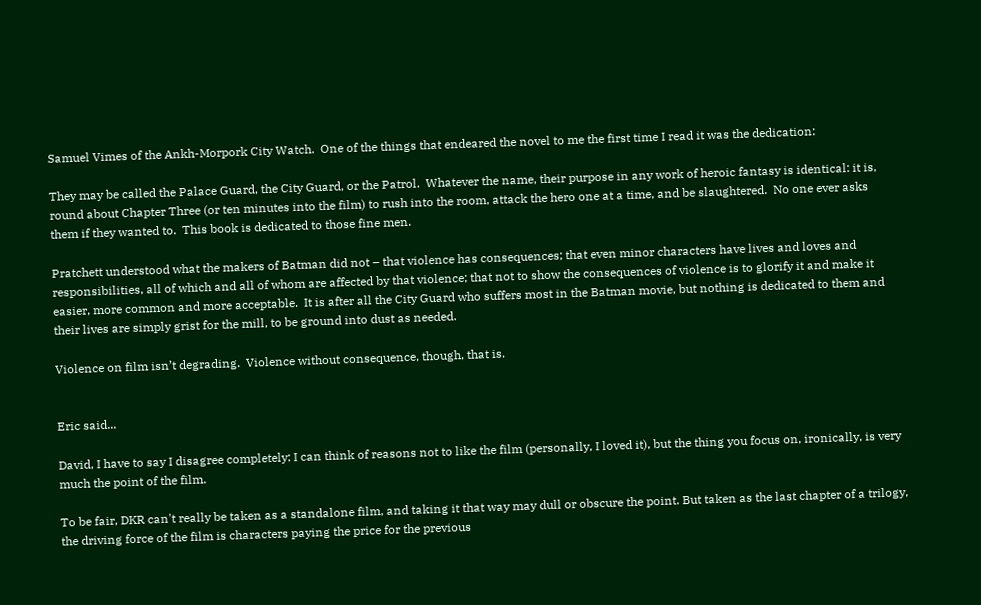Samuel Vimes of the Ankh-Morpork City Watch.  One of the things that endeared the novel to me the first time I read it was the dedication:

They may be called the Palace Guard, the City Guard, or the Patrol.  Whatever the name, their purpose in any work of heroic fantasy is identical: it is, round about Chapter Three (or ten minutes into the film) to rush into the room, attack the hero one at a time, and be slaughtered.  No one ever asks them if they wanted to.  This book is dedicated to those fine men.

Pratchett understood what the makers of Batman did not – that violence has consequences; that even minor characters have lives and loves and responsibilities, all of which and all of whom are affected by that violence; that not to show the consequences of violence is to glorify it and make it easier, more common and more acceptable.  It is after all the City Guard who suffers most in the Batman movie, but nothing is dedicated to them and their lives are simply grist for the mill, to be ground into dust as needed.

Violence on film isn’t degrading.  Violence without consequence, though, that is.


Eric said...

David, I have to say I disagree completely: I can think of reasons not to like the film (personally, I loved it), but the thing you focus on, ironically, is very much the point of the film.

To be fair, DKR can't really be taken as a standalone film, and taking it that way may dull or obscure the point. But taken as the last chapter of a trilogy, the driving force of the film is characters paying the price for the previous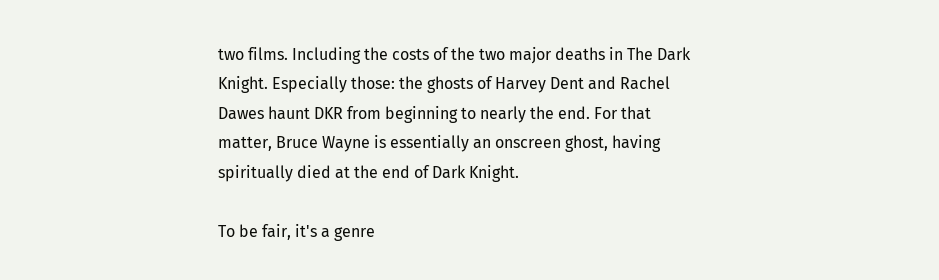two films. Including the costs of the two major deaths in The Dark Knight. Especially those: the ghosts of Harvey Dent and Rachel Dawes haunt DKR from beginning to nearly the end. For that matter, Bruce Wayne is essentially an onscreen ghost, having spiritually died at the end of Dark Knight.

To be fair, it's a genre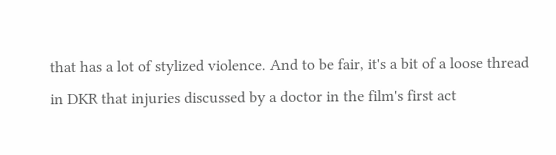that has a lot of stylized violence. And to be fair, it's a bit of a loose thread in DKR that injuries discussed by a doctor in the film's first act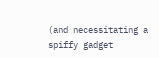(and necessitating a spiffy gadget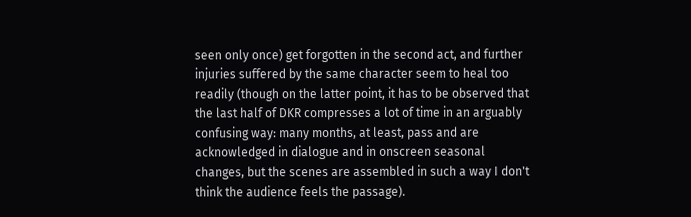seen only once) get forgotten in the second act, and further injuries suffered by the same character seem to heal too readily (though on the latter point, it has to be observed that the last half of DKR compresses a lot of time in an arguably confusing way: many months, at least, pass and are acknowledged in dialogue and in onscreen seasonal changes, but the scenes are assembled in such a way I don't think the audience feels the passage).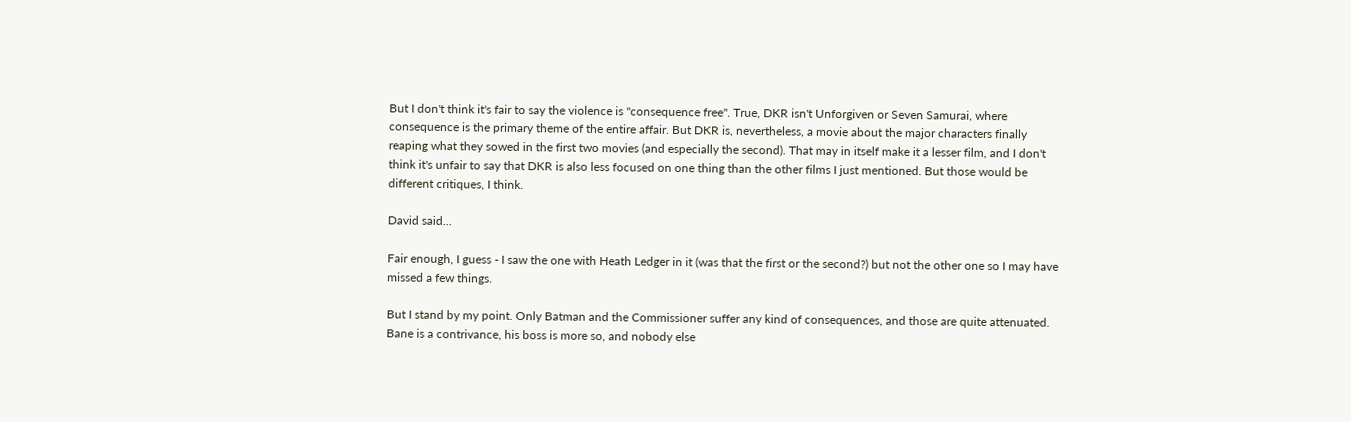But I don't think it's fair to say the violence is "consequence free". True, DKR isn't Unforgiven or Seven Samurai, where consequence is the primary theme of the entire affair. But DKR is, nevertheless, a movie about the major characters finally reaping what they sowed in the first two movies (and especially the second). That may in itself make it a lesser film, and I don't think it's unfair to say that DKR is also less focused on one thing than the other films I just mentioned. But those would be different critiques, I think.

David said...

Fair enough, I guess - I saw the one with Heath Ledger in it (was that the first or the second?) but not the other one so I may have missed a few things.

But I stand by my point. Only Batman and the Commissioner suffer any kind of consequences, and those are quite attenuated. Bane is a contrivance, his boss is more so, and nobody else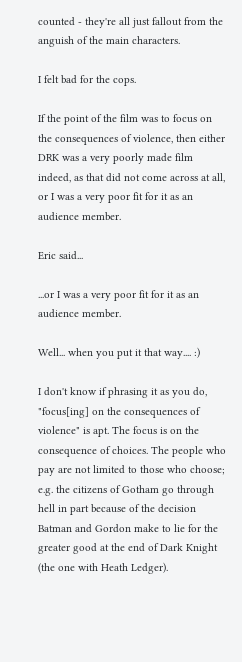counted - they're all just fallout from the anguish of the main characters.

I felt bad for the cops.

If the point of the film was to focus on the consequences of violence, then either DRK was a very poorly made film indeed, as that did not come across at all, or I was a very poor fit for it as an audience member.

Eric said...

...or I was a very poor fit for it as an audience member.

Well... when you put it that way.... :)

I don't know if phrasing it as you do, "focus[ing] on the consequences of violence" is apt. The focus is on the consequence of choices. The people who pay are not limited to those who choose; e.g. the citizens of Gotham go through hell in part because of the decision Batman and Gordon make to lie for the greater good at the end of Dark Knight (the one with Heath Ledger).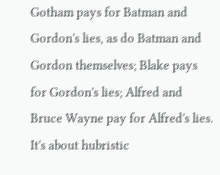Gotham pays for Batman and Gordon's lies, as do Batman and Gordon themselves; Blake pays for Gordon's lies; Alfred and Bruce Wayne pay for Alfred's lies. It's about hubristic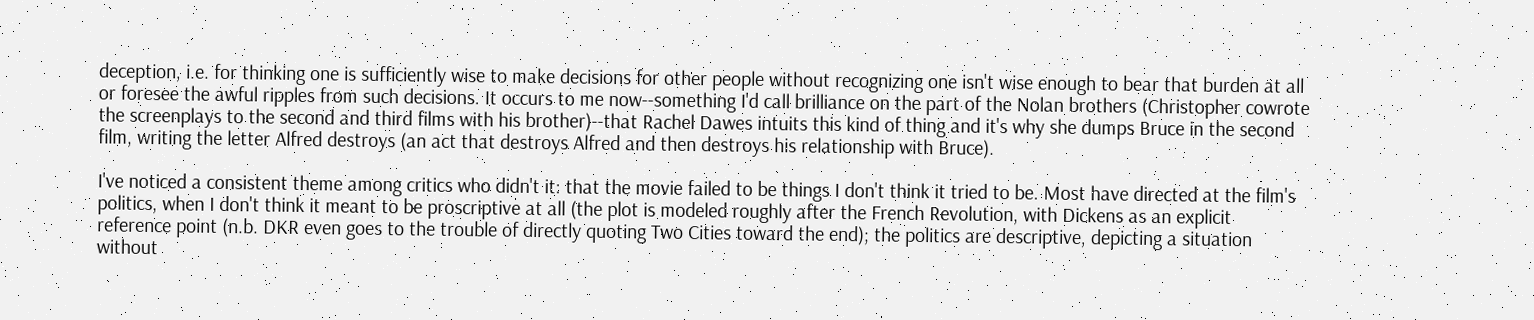deception, i.e. for thinking one is sufficiently wise to make decisions for other people without recognizing one isn't wise enough to bear that burden at all or foresee the awful ripples from such decisions. It occurs to me now--something I'd call brilliance on the part of the Nolan brothers (Christopher cowrote the screenplays to the second and third films with his brother)--that Rachel Dawes intuits this kind of thing and it's why she dumps Bruce in the second film, writing the letter Alfred destroys (an act that destroys Alfred and then destroys his relationship with Bruce).

I've noticed a consistent theme among critics who didn't it: that the movie failed to be things I don't think it tried to be. Most have directed at the film's politics, when I don't think it meant to be proscriptive at all (the plot is modeled roughly after the French Revolution, with Dickens as an explicit reference point (n.b. DKR even goes to the trouble of directly quoting Two Cities toward the end); the politics are descriptive, depicting a situation without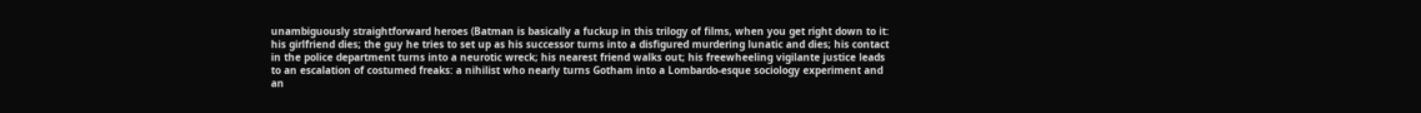unambiguously straightforward heroes (Batman is basically a fuckup in this trilogy of films, when you get right down to it: his girlfriend dies; the guy he tries to set up as his successor turns into a disfigured murdering lunatic and dies; his contact in the police department turns into a neurotic wreck; his nearest friend walks out; his freewheeling vigilante justice leads to an escalation of costumed freaks: a nihilist who nearly turns Gotham into a Lombardo-esque sociology experiment and an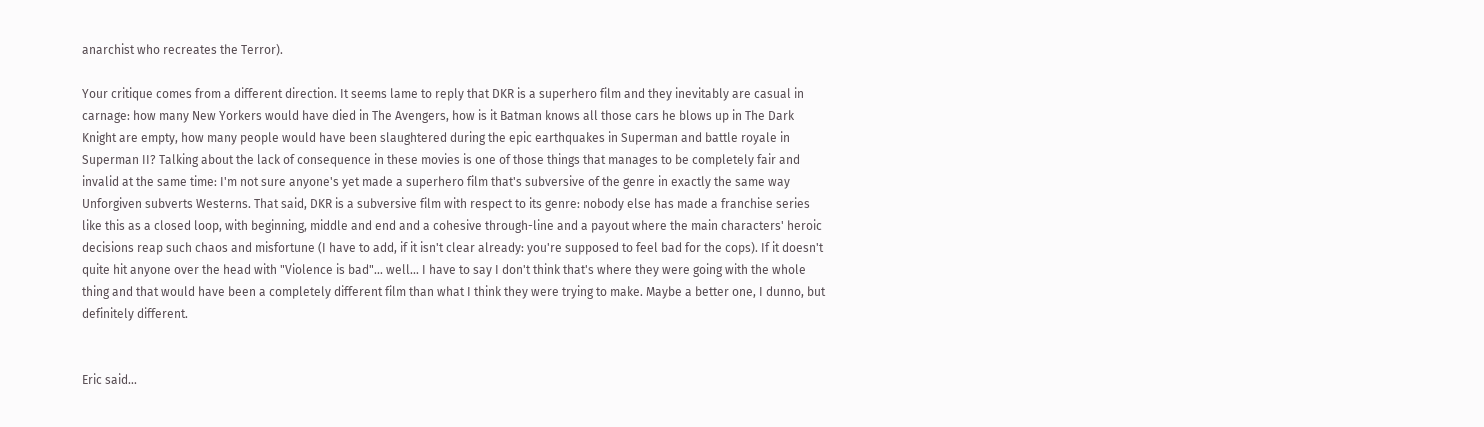anarchist who recreates the Terror).

Your critique comes from a different direction. It seems lame to reply that DKR is a superhero film and they inevitably are casual in carnage: how many New Yorkers would have died in The Avengers, how is it Batman knows all those cars he blows up in The Dark Knight are empty, how many people would have been slaughtered during the epic earthquakes in Superman and battle royale in Superman II? Talking about the lack of consequence in these movies is one of those things that manages to be completely fair and invalid at the same time: I'm not sure anyone's yet made a superhero film that's subversive of the genre in exactly the same way Unforgiven subverts Westerns. That said, DKR is a subversive film with respect to its genre: nobody else has made a franchise series like this as a closed loop, with beginning, middle and end and a cohesive through-line and a payout where the main characters' heroic decisions reap such chaos and misfortune (I have to add, if it isn't clear already: you're supposed to feel bad for the cops). If it doesn't quite hit anyone over the head with "Violence is bad"... well... I have to say I don't think that's where they were going with the whole thing and that would have been a completely different film than what I think they were trying to make. Maybe a better one, I dunno, but definitely different.


Eric said...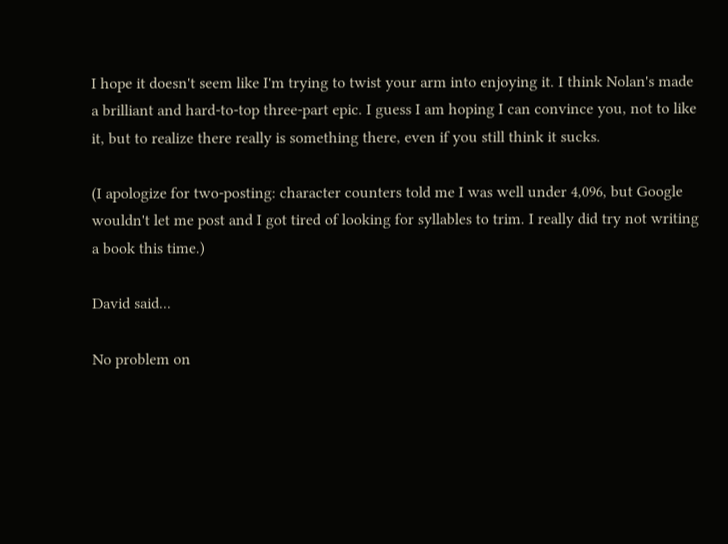I hope it doesn't seem like I'm trying to twist your arm into enjoying it. I think Nolan's made a brilliant and hard-to-top three-part epic. I guess I am hoping I can convince you, not to like it, but to realize there really is something there, even if you still think it sucks.

(I apologize for two-posting: character counters told me I was well under 4,096, but Google wouldn't let me post and I got tired of looking for syllables to trim. I really did try not writing a book this time.)

David said...

No problem on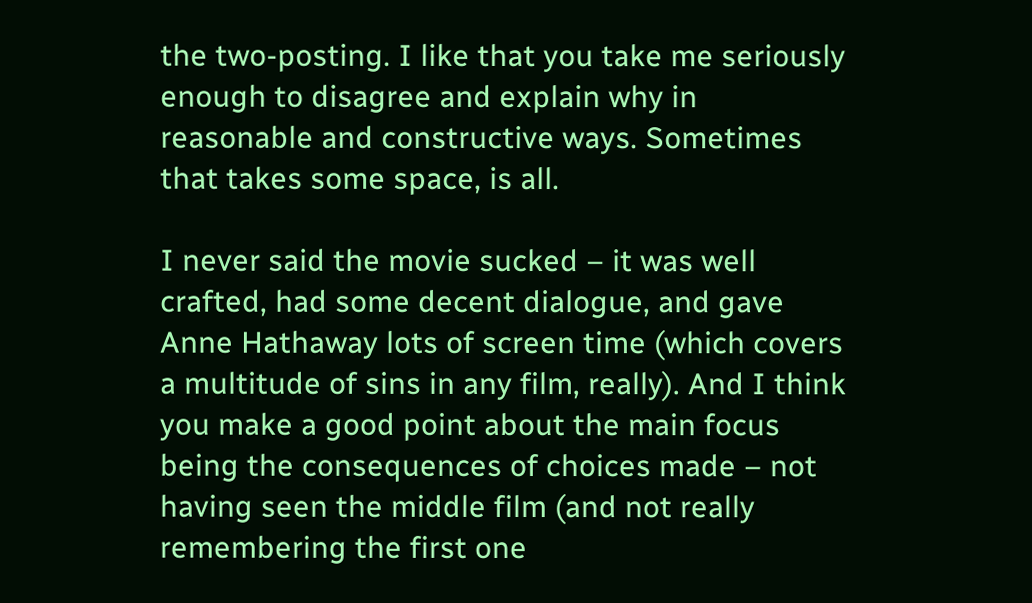the two-posting. I like that you take me seriously enough to disagree and explain why in reasonable and constructive ways. Sometimes that takes some space, is all.

I never said the movie sucked – it was well crafted, had some decent dialogue, and gave Anne Hathaway lots of screen time (which covers a multitude of sins in any film, really). And I think you make a good point about the main focus being the consequences of choices made – not having seen the middle film (and not really remembering the first one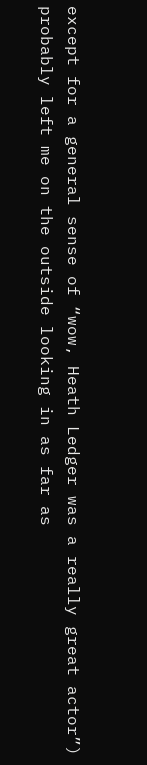except for a general sense of “wow, Heath Ledger was a really great actor”) probably left me on the outside looking in as far as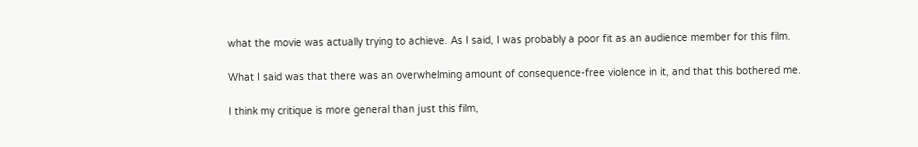what the movie was actually trying to achieve. As I said, I was probably a poor fit as an audience member for this film.

What I said was that there was an overwhelming amount of consequence-free violence in it, and that this bothered me.

I think my critique is more general than just this film,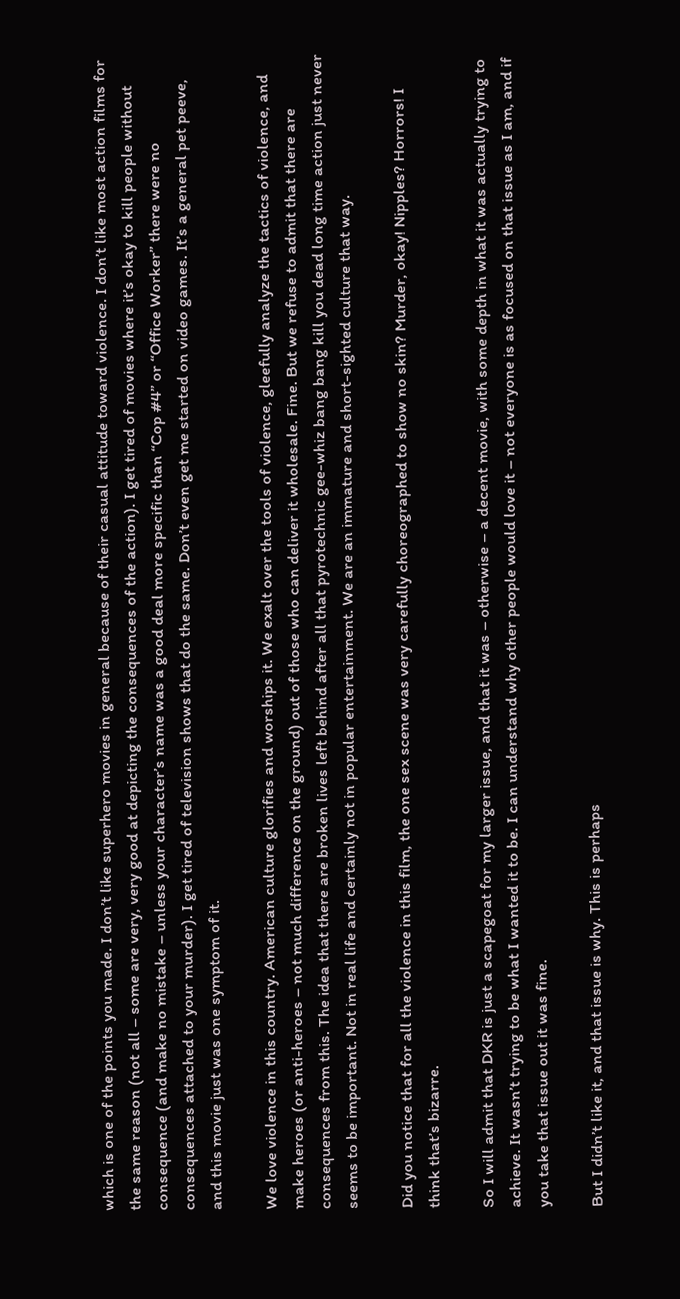which is one of the points you made. I don’t like superhero movies in general because of their casual attitude toward violence. I don’t like most action films for the same reason (not all – some are very, very good at depicting the consequences of the action). I get tired of movies where it’s okay to kill people without consequence (and make no mistake – unless your character’s name was a good deal more specific than “Cop #4” or “Office Worker” there were no consequences attached to your murder). I get tired of television shows that do the same. Don’t even get me started on video games. It’s a general pet peeve, and this movie just was one symptom of it.

We love violence in this country. American culture glorifies and worships it. We exalt over the tools of violence, gleefully analyze the tactics of violence, and make heroes (or anti-heroes – not much difference on the ground) out of those who can deliver it wholesale. Fine. But we refuse to admit that there are consequences from this. The idea that there are broken lives left behind after all that pyrotechnic gee-whiz bang bang kill you dead long time action just never seems to be important. Not in real life and certainly not in popular entertainment. We are an immature and short-sighted culture that way.

Did you notice that for all the violence in this film, the one sex scene was very carefully choreographed to show no skin? Murder, okay! Nipples? Horrors! I think that’s bizarre.

So I will admit that DKR is just a scapegoat for my larger issue, and that it was – otherwise – a decent movie, with some depth in what it was actually trying to achieve. It wasn’t trying to be what I wanted it to be. I can understand why other people would love it – not everyone is as focused on that issue as I am, and if you take that issue out it was fine.

But I didn’t like it, and that issue is why. This is perhaps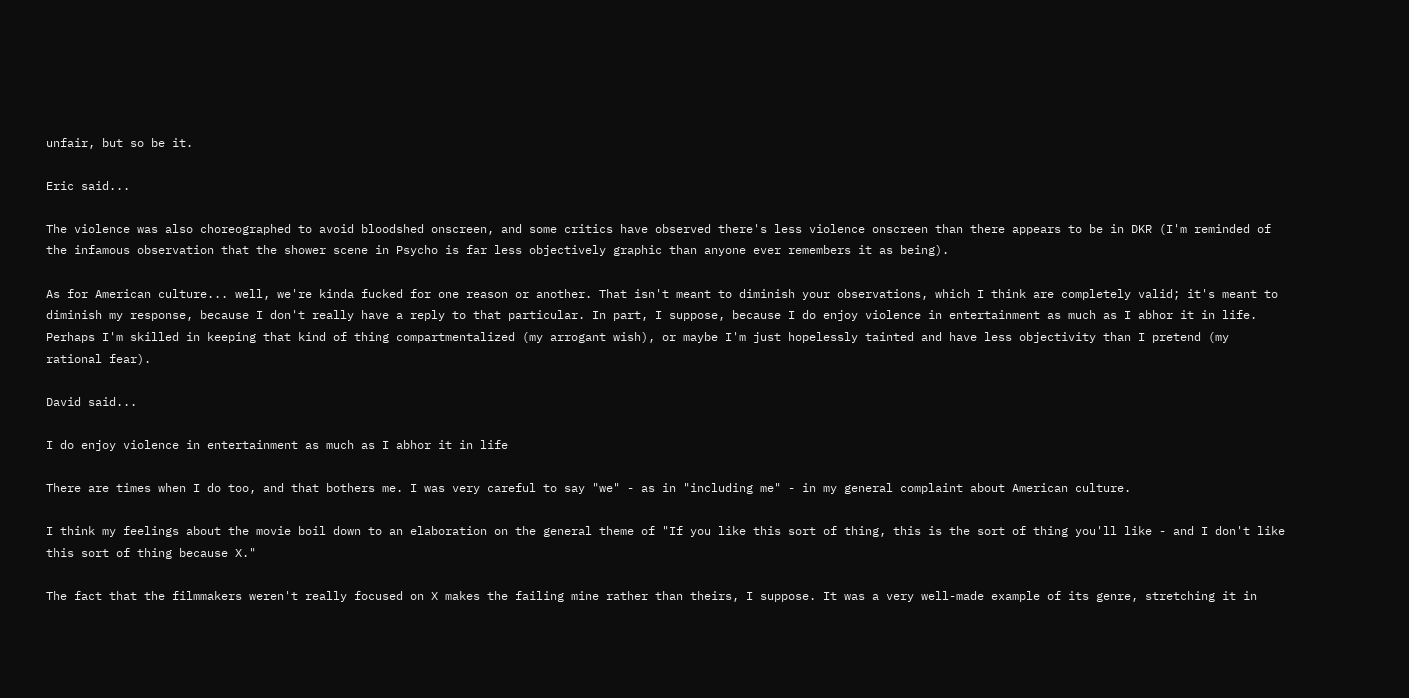unfair, but so be it.

Eric said...

The violence was also choreographed to avoid bloodshed onscreen, and some critics have observed there's less violence onscreen than there appears to be in DKR (I'm reminded of the infamous observation that the shower scene in Psycho is far less objectively graphic than anyone ever remembers it as being).

As for American culture... well, we're kinda fucked for one reason or another. That isn't meant to diminish your observations, which I think are completely valid; it's meant to diminish my response, because I don't really have a reply to that particular. In part, I suppose, because I do enjoy violence in entertainment as much as I abhor it in life. Perhaps I'm skilled in keeping that kind of thing compartmentalized (my arrogant wish), or maybe I'm just hopelessly tainted and have less objectivity than I pretend (my rational fear).

David said...

I do enjoy violence in entertainment as much as I abhor it in life

There are times when I do too, and that bothers me. I was very careful to say "we" - as in "including me" - in my general complaint about American culture.

I think my feelings about the movie boil down to an elaboration on the general theme of "If you like this sort of thing, this is the sort of thing you'll like - and I don't like this sort of thing because X."

The fact that the filmmakers weren't really focused on X makes the failing mine rather than theirs, I suppose. It was a very well-made example of its genre, stretching it in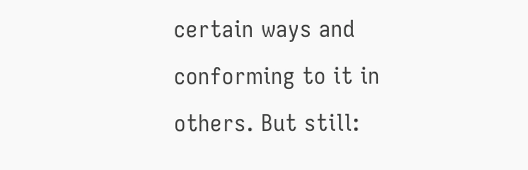certain ways and conforming to it in others. But still: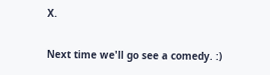X.

Next time we'll go see a comedy. :)